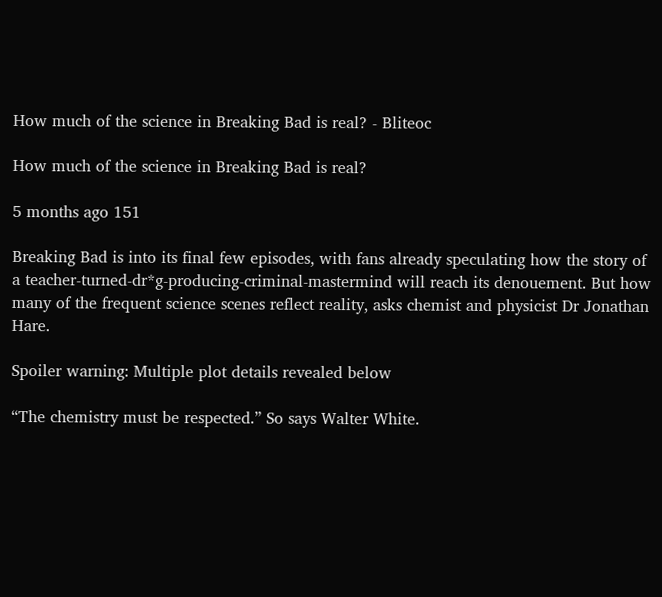How much of the science in Breaking Bad is real? - Bliteoc

How much of the science in Breaking Bad is real?

5 months ago 151

Breaking Bad is into its final few episodes, with fans already speculating how the story of a teacher-turned-dr*g-producing-criminal-mastermind will reach its denouement. But how many of the frequent science scenes reflect reality, asks chemist and physicist Dr Jonathan Hare.

Spoiler warning: Multiple plot details revealed below

“The chemistry must be respected.” So says Walter White.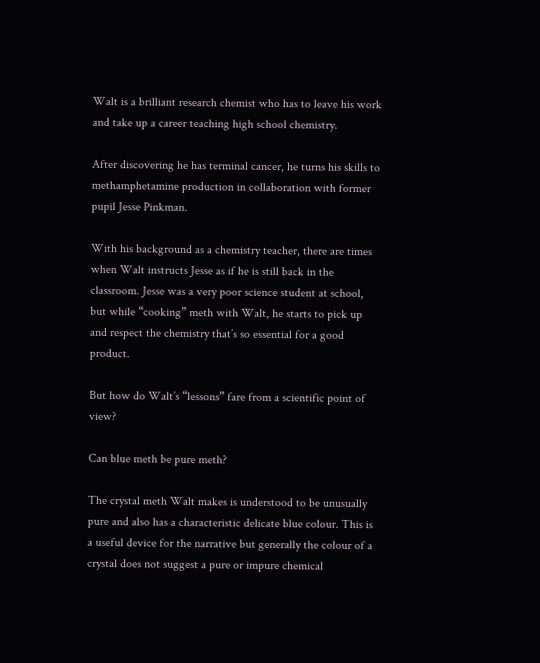Walt is a brilliant research chemist who has to leave his work and take up a career teaching high school chemistry.

After discovering he has terminal cancer, he turns his skills to methamphetamine production in collaboration with former pupil Jesse Pinkman.

With his background as a chemistry teacher, there are times when Walt instructs Jesse as if he is still back in the classroom. Jesse was a very poor science student at school, but while “cooking” meth with Walt, he starts to pick up and respect the chemistry that’s so essential for a good product.

But how do Walt’s “lessons” fare from a scientific point of view?

Can blue meth be pure meth?

The crystal meth Walt makes is understood to be unusually pure and also has a characteristic delicate blue colour. This is a useful device for the narrative but generally the colour of a crystal does not suggest a pure or impure chemical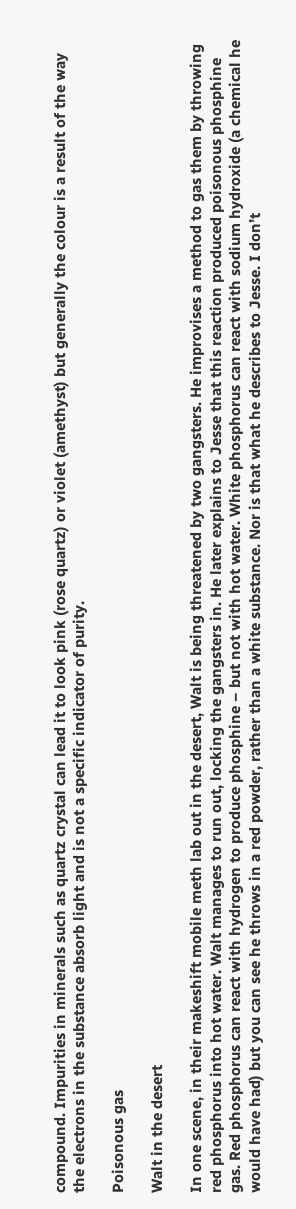compound. Impurities in minerals such as quartz crystal can lead it to look pink (rose quartz) or violet (amethyst) but generally the colour is a result of the way the electrons in the substance absorb light and is not a specific indicator of purity.

Poisonous gas

Walt in the desert

In one scene, in their makeshift mobile meth lab out in the desert, Walt is being threatened by two gangsters. He improvises a method to gas them by throwing red phosphorus into hot water. Walt manages to run out, locking the gangsters in. He later explains to Jesse that this reaction produced poisonous phosphine gas. Red phosphorus can react with hydrogen to produce phosphine – but not with hot water. White phosphorus can react with sodium hydroxide (a chemical he would have had) but you can see he throws in a red powder, rather than a white substance. Nor is that what he describes to Jesse. I don’t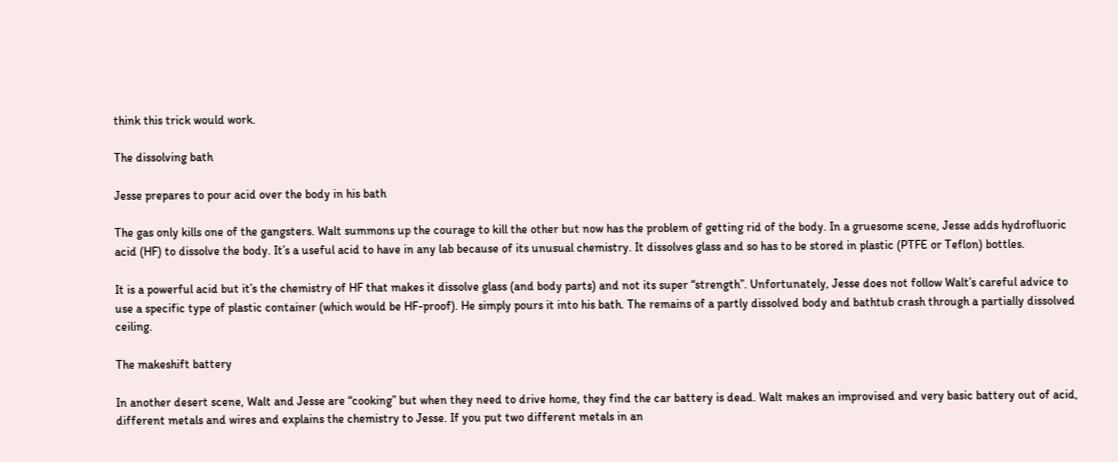think this trick would work.

The dissolving bath

Jesse prepares to pour acid over the body in his bath

The gas only kills one of the gangsters. Walt summons up the courage to kill the other but now has the problem of getting rid of the body. In a gruesome scene, Jesse adds hydrofluoric acid (HF) to dissolve the body. It’s a useful acid to have in any lab because of its unusual chemistry. It dissolves glass and so has to be stored in plastic (PTFE or Teflon) bottles.

It is a powerful acid but it’s the chemistry of HF that makes it dissolve glass (and body parts) and not its super “strength”. Unfortunately, Jesse does not follow Walt’s careful advice to use a specific type of plastic container (which would be HF-proof). He simply pours it into his bath. The remains of a partly dissolved body and bathtub crash through a partially dissolved ceiling.

The makeshift battery

In another desert scene, Walt and Jesse are “cooking” but when they need to drive home, they find the car battery is dead. Walt makes an improvised and very basic battery out of acid, different metals and wires and explains the chemistry to Jesse. If you put two different metals in an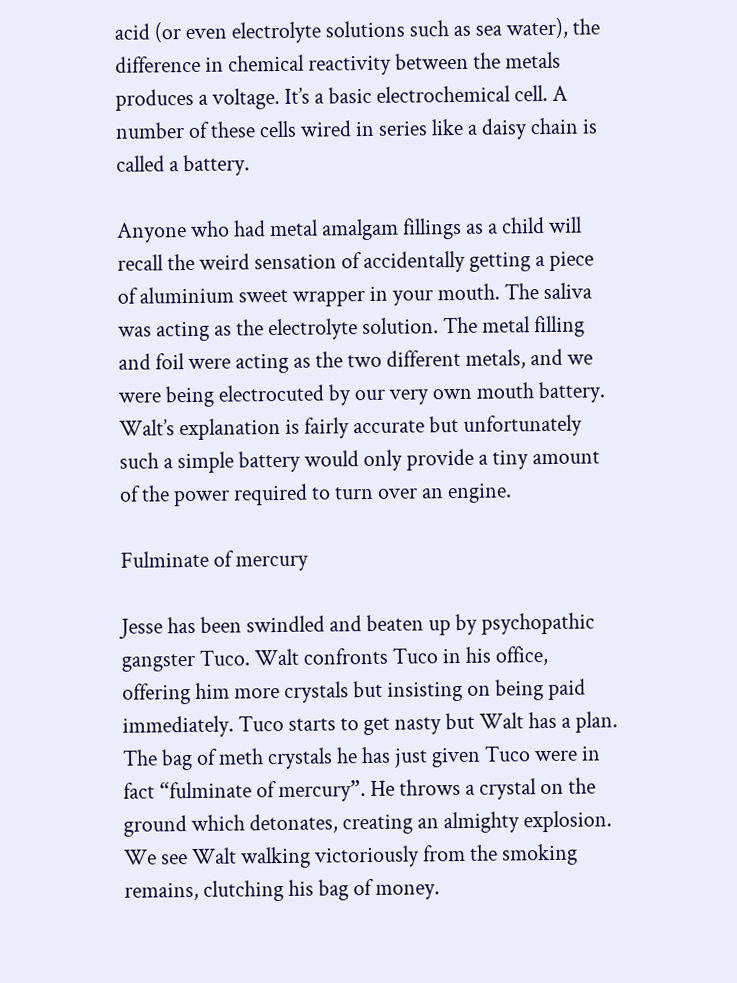acid (or even electrolyte solutions such as sea water), the difference in chemical reactivity between the metals produces a voltage. It’s a basic electrochemical cell. A number of these cells wired in series like a daisy chain is called a battery.

Anyone who had metal amalgam fillings as a child will recall the weird sensation of accidentally getting a piece of aluminium sweet wrapper in your mouth. The saliva was acting as the electrolyte solution. The metal filling and foil were acting as the two different metals, and we were being electrocuted by our very own mouth battery. Walt’s explanation is fairly accurate but unfortunately such a simple battery would only provide a tiny amount of the power required to turn over an engine.

Fulminate of mercury

Jesse has been swindled and beaten up by psychopathic gangster Tuco. Walt confronts Tuco in his office, offering him more crystals but insisting on being paid immediately. Tuco starts to get nasty but Walt has a plan. The bag of meth crystals he has just given Tuco were in fact “fulminate of mercury”. He throws a crystal on the ground which detonates, creating an almighty explosion. We see Walt walking victoriously from the smoking remains, clutching his bag of money.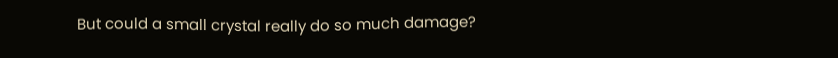But could a small crystal really do so much damage?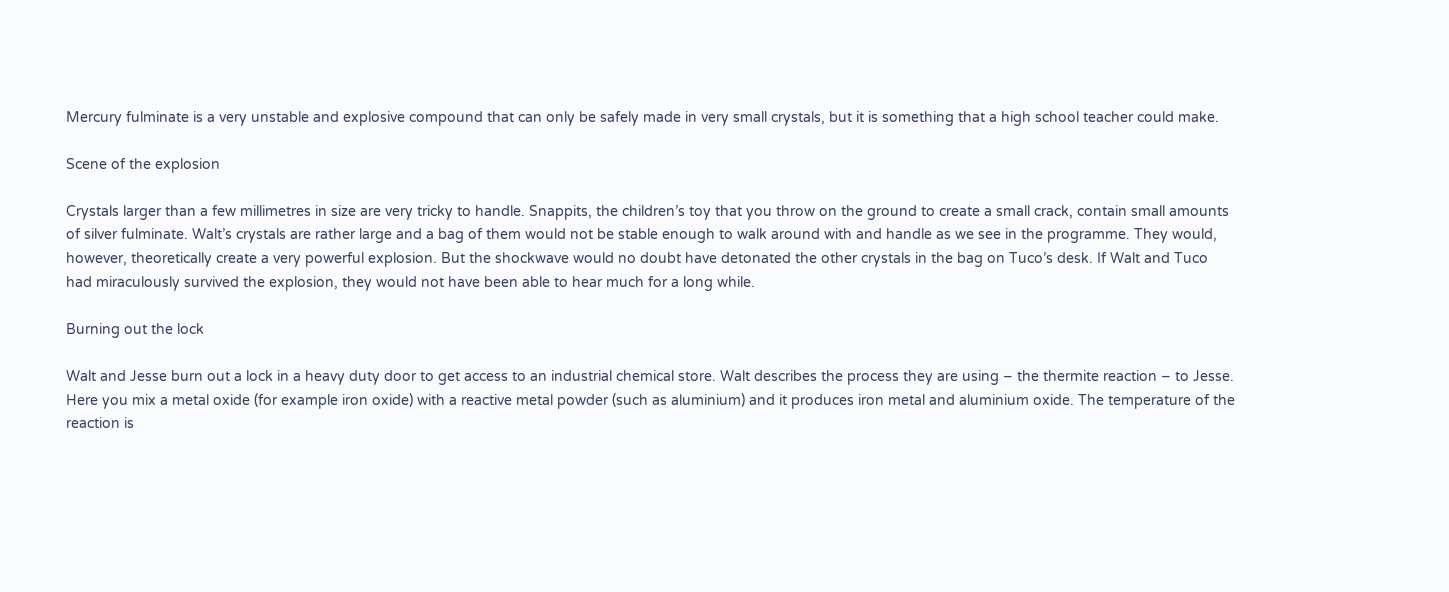Mercury fulminate is a very unstable and explosive compound that can only be safely made in very small crystals, but it is something that a high school teacher could make.

Scene of the explosion

Crystals larger than a few millimetres in size are very tricky to handle. Snappits, the children’s toy that you throw on the ground to create a small crack, contain small amounts of silver fulminate. Walt’s crystals are rather large and a bag of them would not be stable enough to walk around with and handle as we see in the programme. They would, however, theoretically create a very powerful explosion. But the shockwave would no doubt have detonated the other crystals in the bag on Tuco’s desk. If Walt and Tuco had miraculously survived the explosion, they would not have been able to hear much for a long while.

Burning out the lock

Walt and Jesse burn out a lock in a heavy duty door to get access to an industrial chemical store. Walt describes the process they are using – the thermite reaction – to Jesse. Here you mix a metal oxide (for example iron oxide) with a reactive metal powder (such as aluminium) and it produces iron metal and aluminium oxide. The temperature of the reaction is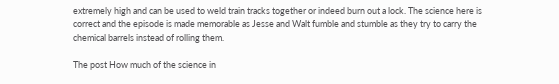extremely high and can be used to weld train tracks together or indeed burn out a lock. The science here is correct and the episode is made memorable as Jesse and Walt fumble and stumble as they try to carry the chemical barrels instead of rolling them.

The post How much of the science in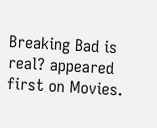Breaking Bad is real? appeared first on Movies.